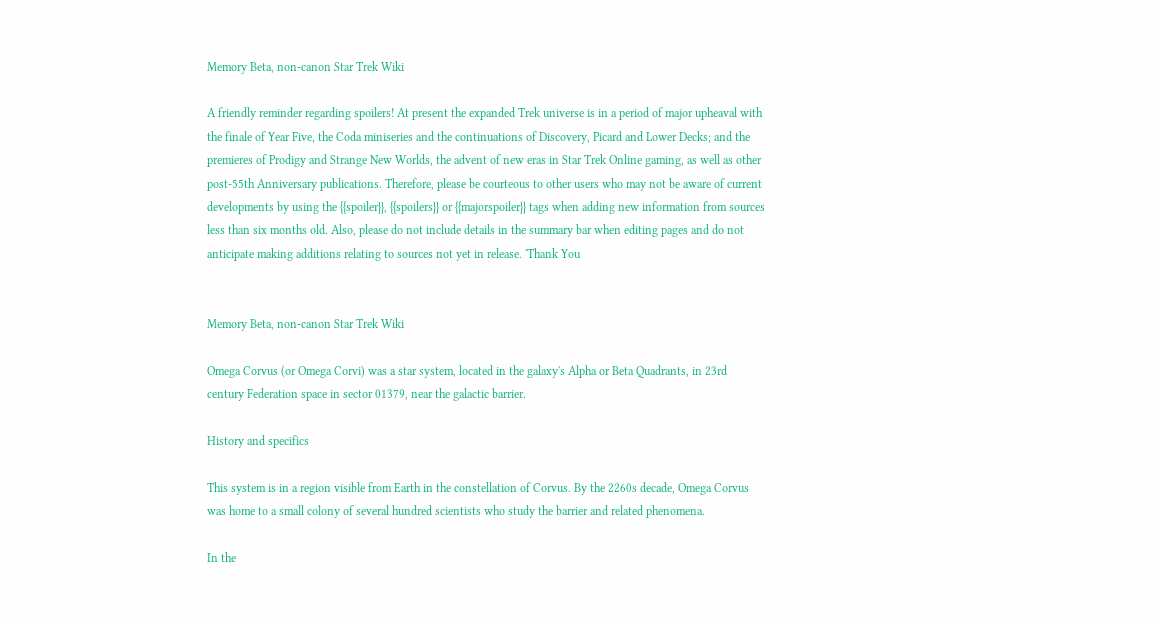Memory Beta, non-canon Star Trek Wiki

A friendly reminder regarding spoilers! At present the expanded Trek universe is in a period of major upheaval with the finale of Year Five, the Coda miniseries and the continuations of Discovery, Picard and Lower Decks; and the premieres of Prodigy and Strange New Worlds, the advent of new eras in Star Trek Online gaming, as well as other post-55th Anniversary publications. Therefore, please be courteous to other users who may not be aware of current developments by using the {{spoiler}}, {{spoilers}} or {{majorspoiler}} tags when adding new information from sources less than six months old. Also, please do not include details in the summary bar when editing pages and do not anticipate making additions relating to sources not yet in release. 'Thank You


Memory Beta, non-canon Star Trek Wiki

Omega Corvus (or Omega Corvi) was a star system, located in the galaxy's Alpha or Beta Quadrants, in 23rd century Federation space in sector 01379, near the galactic barrier.

History and specifics

This system is in a region visible from Earth in the constellation of Corvus. By the 2260s decade, Omega Corvus was home to a small colony of several hundred scientists who study the barrier and related phenomena.

In the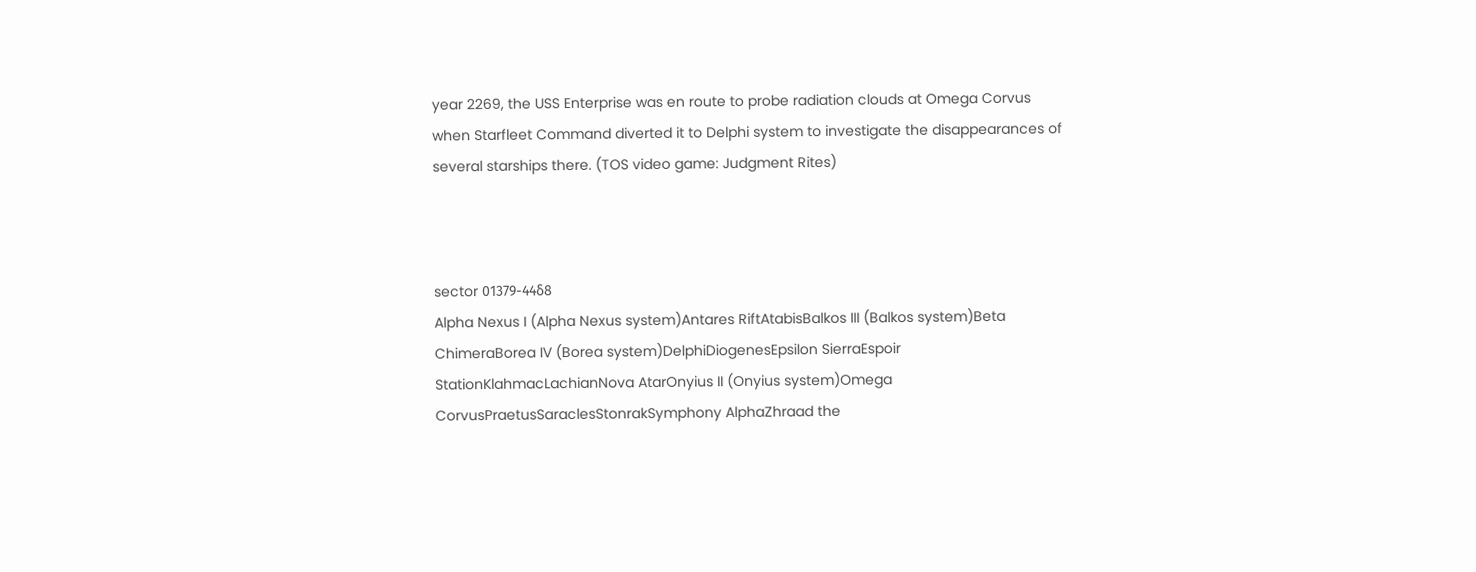year 2269, the USS Enterprise was en route to probe radiation clouds at Omega Corvus when Starfleet Command diverted it to Delphi system to investigate the disappearances of several starships there. (TOS video game: Judgment Rites)



sector 01379-44δ8
Alpha Nexus I (Alpha Nexus system)Antares RiftAtabisBalkos III (Balkos system)Beta ChimeraBorea IV (Borea system)DelphiDiogenesEpsilon SierraEspoir StationKlahmacLachianNova AtarOnyius II (Onyius system)Omega CorvusPraetusSaraclesStonrakSymphony AlphaZhraad the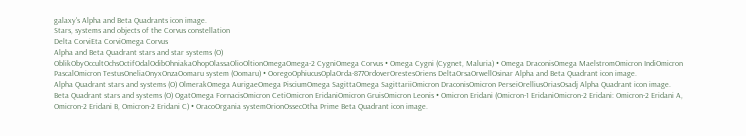galaxy's Alpha and Beta Quadrants icon image.
Stars, systems and objects of the Corvus constellation
Delta CorviEta CorviOmega Corvus
Alpha and Beta Quadrant stars and star systems (O)
OblikObyOccultOchsOctifOdalOdibOhniakaOhopOlassaOlioOltionOmegaOmega-2 CygniOmega Corvus • Omega Cygni (Cygnet, Maluria) • Omega DraconisOmega MaelstromOmicron IndiOmicron PascalOmicron TestusOneliaOnyxOnzaOomaru system (Oomaru) • OoregoOphiucusOplaOrda-877OrdoverOrestesOriens DeltaOrsaOrwellOsinar Alpha and Beta Quadrant icon image.
Alpha Quadrant stars and systems (O) OlmerakOmega AurigaeOmega PisciumOmega SagittaOmega SagittariiOmicron DraconisOmicron PerseiOrelliusOriasOsadj Alpha Quadrant icon image.
Beta Quadrant stars and systems (O) OgatOmega FornacisOmicron CetiOmicron EridaniOmicron GruisOmicron Leonis • Omicron Eridani (Omicron-1 EridaniOmicron-2 Eridani: Omicron-2 Eridani A, Omicron-2 Eridani B, Omicron-2 Eridani C) • OracoOrgania systemOrionOssecOtha Prime Beta Quadrant icon image.